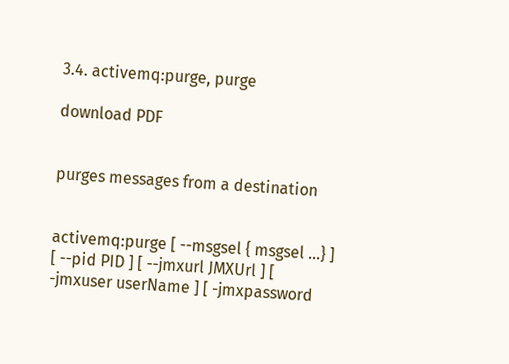3.4. activemq:purge, purge

download PDF


purges messages from a destination


activemq:purge [ --msgsel { msgsel ...} ] [ --pid PID ] [ --jmxurl JMXUrl ] [ -jmxuser userName ] [ -jmxpassword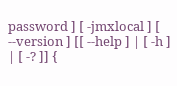password ] [ -jmxlocal ] [ --version ] [[ --help ] | [ -h ] | [ -? ]] {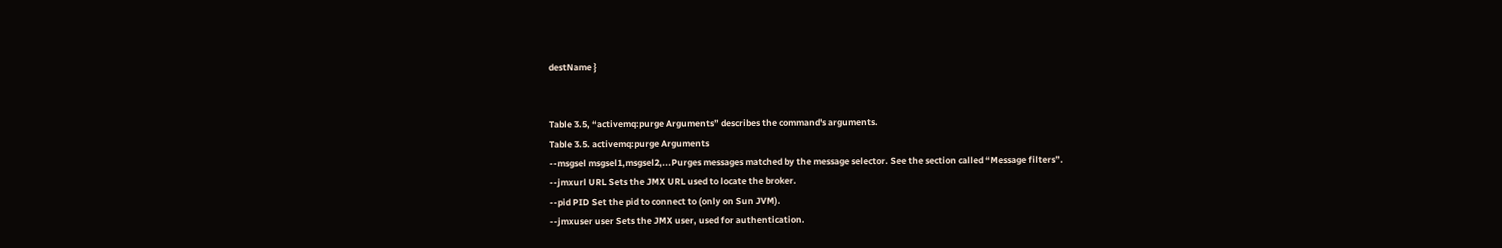destName }


Table 3.5, “activemq:purge Arguments” describes the command's arguments.
Table 3.5. activemq:purge Arguments
--msgsel msgsel1,msgsel2,...Purges messages matched by the message selector. See the section called “Message filters”.
--jmxurl URL Sets the JMX URL used to locate the broker.
--pid PID Set the pid to connect to (only on Sun JVM).
--jmxuser user Sets the JMX user, used for authentication.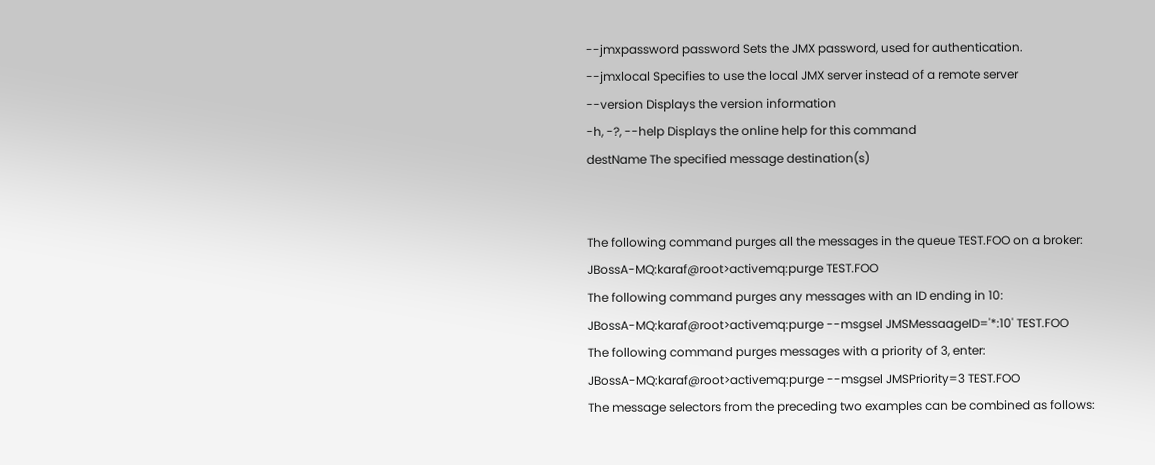--jmxpassword password Sets the JMX password, used for authentication.
--jmxlocal Specifies to use the local JMX server instead of a remote server
--version Displays the version information
-h, -?, --help Displays the online help for this command
destName The specified message destination(s)


The following command purges all the messages in the queue TEST.FOO on a broker:
JBossA-MQ:karaf@root>activemq:purge TEST.FOO
The following command purges any messages with an ID ending in 10:
JBossA-MQ:karaf@root>activemq:purge --msgsel JMSMessaageID='*:10' TEST.FOO
The following command purges messages with a priority of 3, enter:
JBossA-MQ:karaf@root>activemq:purge --msgsel JMSPriority=3 TEST.FOO
The message selectors from the preceding two examples can be combined as follows: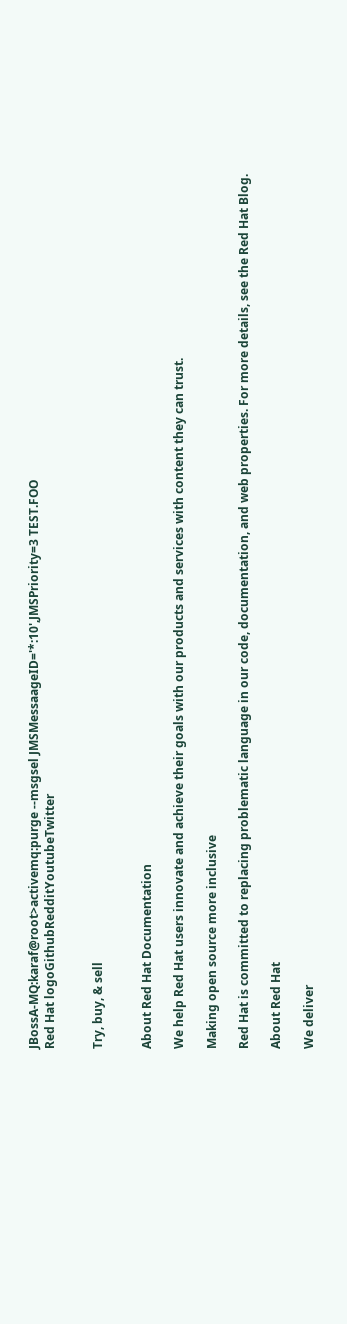JBossA-MQ:karaf@root>activemq:purge --msgsel JMSMessaageID='*:10',JMSPriority=3 TEST.FOO
Red Hat logoGithubRedditYoutubeTwitter


Try, buy, & sell


About Red Hat Documentation

We help Red Hat users innovate and achieve their goals with our products and services with content they can trust.

Making open source more inclusive

Red Hat is committed to replacing problematic language in our code, documentation, and web properties. For more details, see the Red Hat Blog.

About Red Hat

We deliver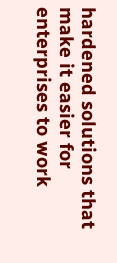hardened solutions that make it easier for enterprises to work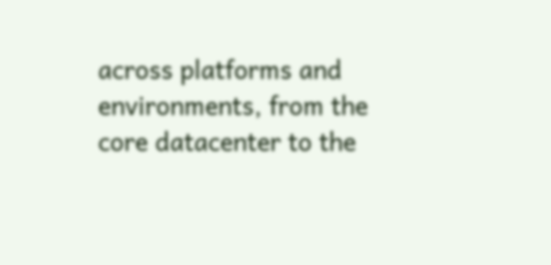across platforms and environments, from the core datacenter to the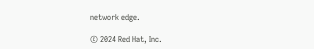network edge.

© 2024 Red Hat, Inc.